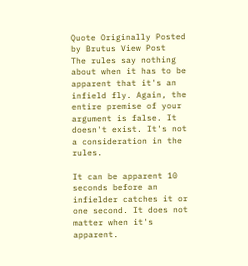Quote Originally Posted by Brutus View Post
The rules say nothing about when it has to be apparent that it's an infield fly. Again, the entire premise of your argument is false. It doesn't exist. It's not a consideration in the rules.

It can be apparent 10 seconds before an infielder catches it or one second. It does not matter when it's apparent.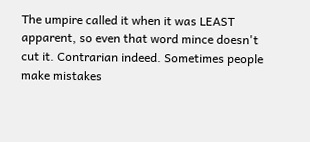The umpire called it when it was LEAST apparent, so even that word mince doesn't cut it. Contrarian indeed. Sometimes people make mistakes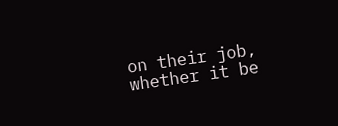on their job, whether it be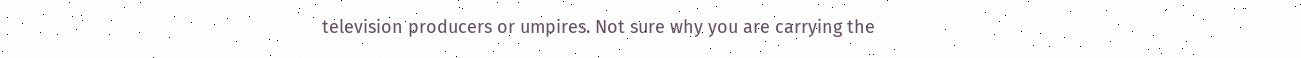television producers or umpires. Not sure why you are carrying the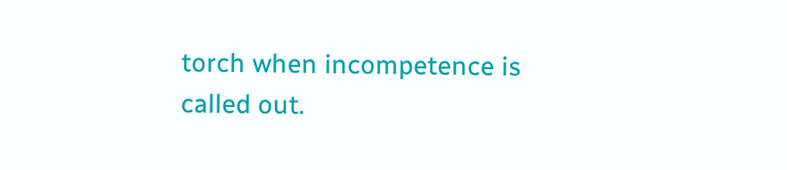torch when incompetence is called out.